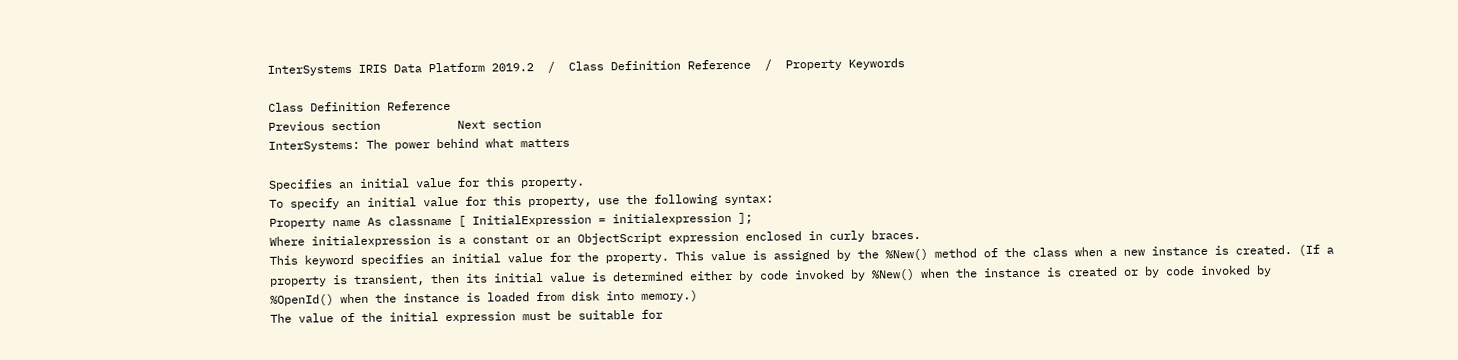InterSystems IRIS Data Platform 2019.2  /  Class Definition Reference  /  Property Keywords

Class Definition Reference
Previous section           Next section
InterSystems: The power behind what matters

Specifies an initial value for this property.
To specify an initial value for this property, use the following syntax:
Property name As classname [ InitialExpression = initialexpression ];
Where initialexpression is a constant or an ObjectScript expression enclosed in curly braces.
This keyword specifies an initial value for the property. This value is assigned by the %New() method of the class when a new instance is created. (If a property is transient, then its initial value is determined either by code invoked by %New() when the instance is created or by code invoked by %OpenId() when the instance is loaded from disk into memory.)
The value of the initial expression must be suitable for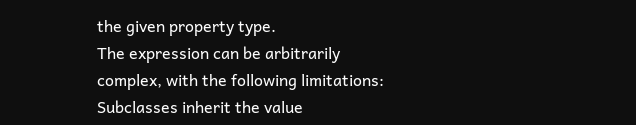the given property type.
The expression can be arbitrarily complex, with the following limitations:
Subclasses inherit the value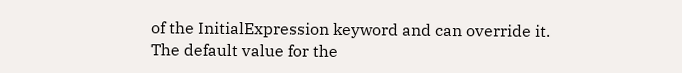of the InitialExpression keyword and can override it.
The default value for the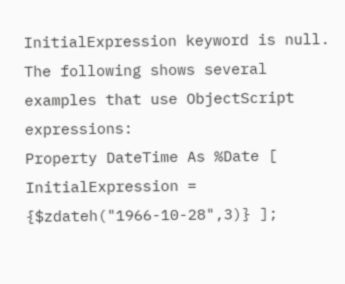InitialExpression keyword is null.
The following shows several examples that use ObjectScript expressions:
Property DateTime As %Date [ InitialExpression = {$zdateh("1966-10-28",3)} ];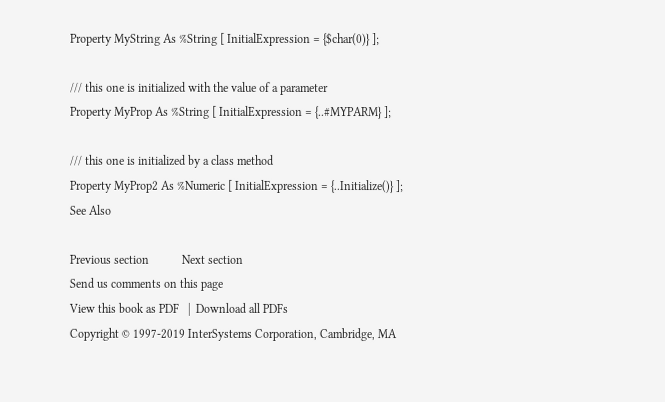Property MyString As %String [ InitialExpression = {$char(0)} ];

/// this one is initialized with the value of a parameter
Property MyProp As %String [ InitialExpression = {..#MYPARM} ];

/// this one is initialized by a class method
Property MyProp2 As %Numeric [ InitialExpression = {..Initialize()} ];
See Also

Previous section           Next section
Send us comments on this page
View this book as PDF   |  Download all PDFs
Copyright © 1997-2019 InterSystems Corporation, Cambridge, MA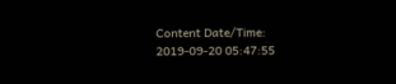Content Date/Time: 2019-09-20 05:47:55